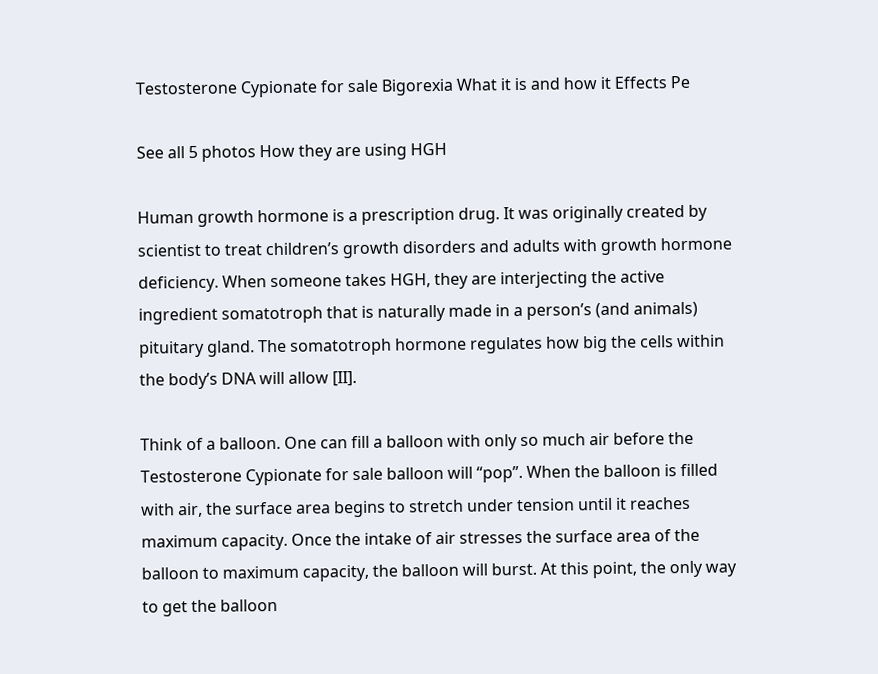Testosterone Cypionate for sale Bigorexia What it is and how it Effects Pe

See all 5 photos How they are using HGH

Human growth hormone is a prescription drug. It was originally created by scientist to treat children’s growth disorders and adults with growth hormone deficiency. When someone takes HGH, they are interjecting the active ingredient somatotroph that is naturally made in a person’s (and animals) pituitary gland. The somatotroph hormone regulates how big the cells within the body’s DNA will allow [II].

Think of a balloon. One can fill a balloon with only so much air before the Testosterone Cypionate for sale balloon will “pop”. When the balloon is filled with air, the surface area begins to stretch under tension until it reaches maximum capacity. Once the intake of air stresses the surface area of the balloon to maximum capacity, the balloon will burst. At this point, the only way to get the balloon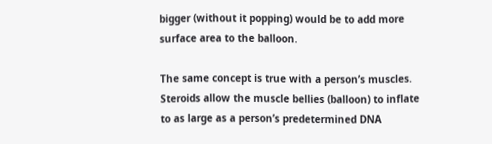bigger (without it popping) would be to add more surface area to the balloon.

The same concept is true with a person’s muscles. Steroids allow the muscle bellies (balloon) to inflate to as large as a person’s predetermined DNA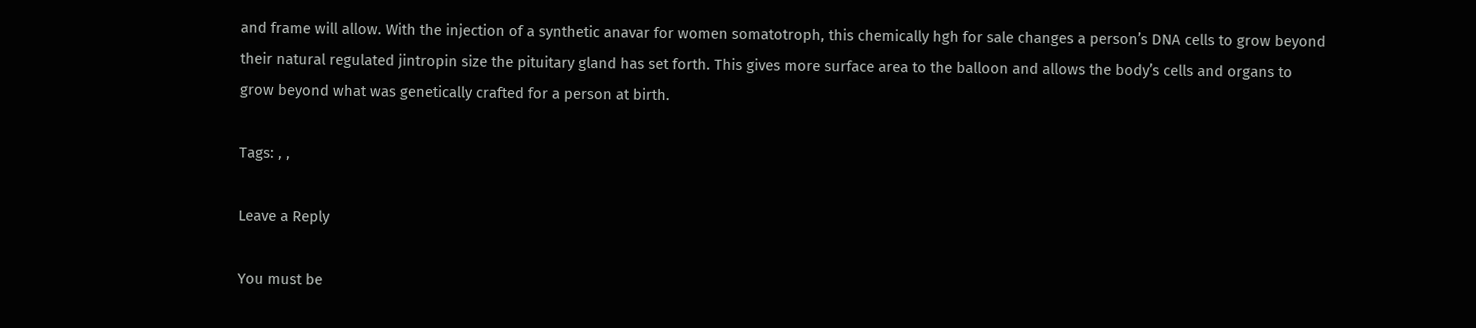and frame will allow. With the injection of a synthetic anavar for women somatotroph, this chemically hgh for sale changes a person’s DNA cells to grow beyond their natural regulated jintropin size the pituitary gland has set forth. This gives more surface area to the balloon and allows the body’s cells and organs to grow beyond what was genetically crafted for a person at birth.

Tags: , ,

Leave a Reply

You must be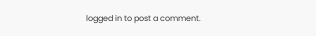logged in to post a comment.